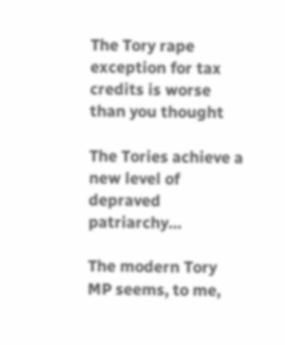The Tory rape exception for tax credits is worse than you thought

The Tories achieve a new level of depraved patriarchy…

The modern Tory MP seems, to me,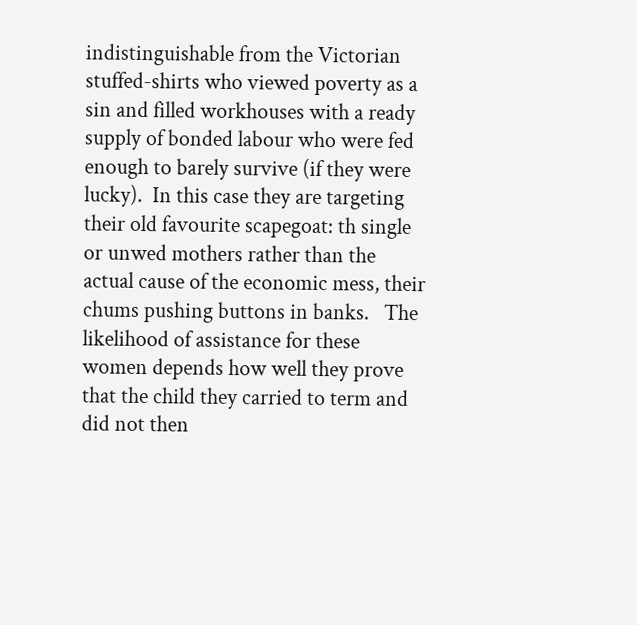indistinguishable from the Victorian stuffed-shirts who viewed poverty as a sin and filled workhouses with a ready supply of bonded labour who were fed enough to barely survive (if they were lucky).  In this case they are targeting their old favourite scapegoat: th single or unwed mothers rather than the actual cause of the economic mess, their chums pushing buttons in banks.   The likelihood of assistance for these women depends how well they prove that the child they carried to term and did not then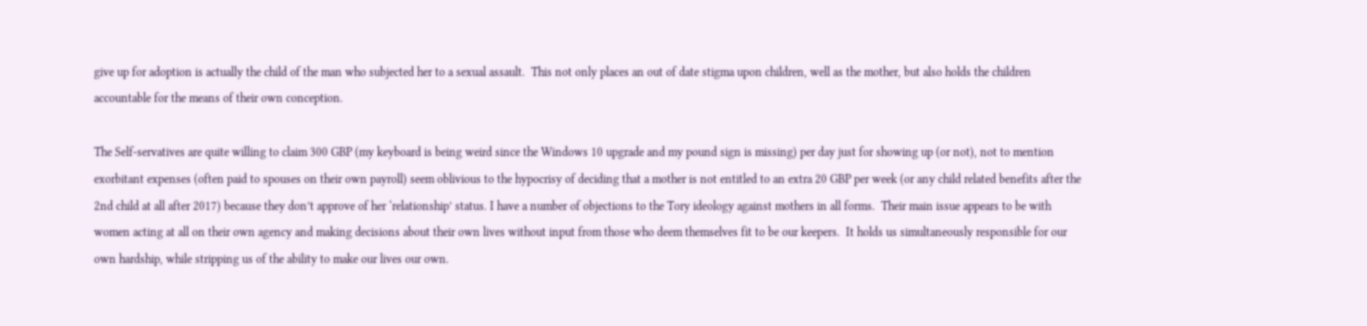give up for adoption is actually the child of the man who subjected her to a sexual assault.  This not only places an out of date stigma upon children, well as the mother, but also holds the children accountable for the means of their own conception.

The Self-servatives are quite willing to claim 300 GBP (my keyboard is being weird since the Windows 10 upgrade and my pound sign is missing) per day just for showing up (or not), not to mention exorbitant expenses (often paid to spouses on their own payroll) seem oblivious to the hypocrisy of deciding that a mother is not entitled to an extra 20 GBP per week (or any child related benefits after the 2nd child at all after 2017) because they don’t approve of her ‘relationship’ status. I have a number of objections to the Tory ideology against mothers in all forms.  Their main issue appears to be with women acting at all on their own agency and making decisions about their own lives without input from those who deem themselves fit to be our keepers.  It holds us simultaneously responsible for our own hardship, while stripping us of the ability to make our lives our own.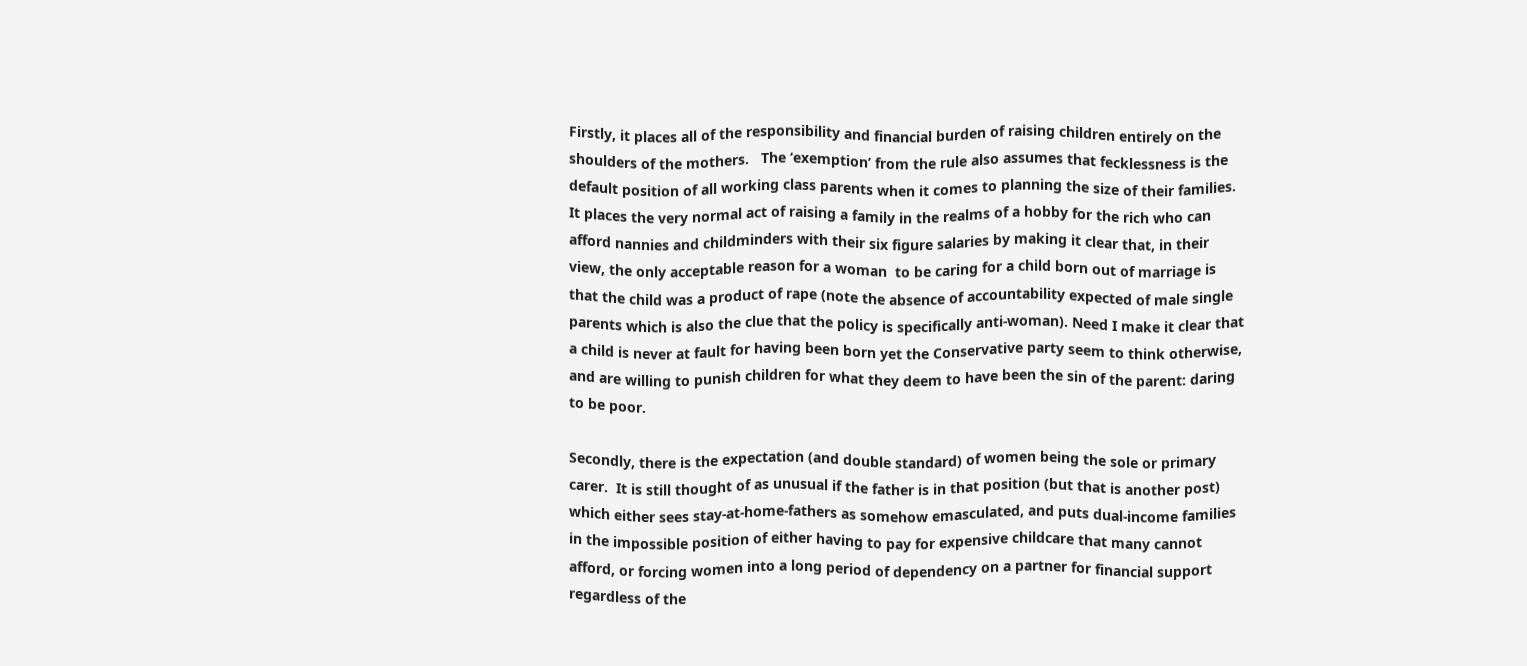Firstly, it places all of the responsibility and financial burden of raising children entirely on the shoulders of the mothers.   The ‘exemption’ from the rule also assumes that fecklessness is the default position of all working class parents when it comes to planning the size of their families.  It places the very normal act of raising a family in the realms of a hobby for the rich who can afford nannies and childminders with their six figure salaries by making it clear that, in their view, the only acceptable reason for a woman  to be caring for a child born out of marriage is that the child was a product of rape (note the absence of accountability expected of male single parents which is also the clue that the policy is specifically anti-woman). Need I make it clear that a child is never at fault for having been born yet the Conservative party seem to think otherwise, and are willing to punish children for what they deem to have been the sin of the parent: daring to be poor.

Secondly, there is the expectation (and double standard) of women being the sole or primary carer.  It is still thought of as unusual if the father is in that position (but that is another post) which either sees stay-at-home-fathers as somehow emasculated, and puts dual-income families in the impossible position of either having to pay for expensive childcare that many cannot afford, or forcing women into a long period of dependency on a partner for financial support regardless of the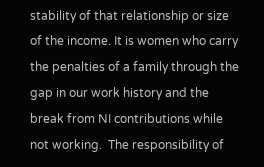stability of that relationship or size of the income. It is women who carry the penalties of a family through the gap in our work history and the break from NI contributions while not working.  The responsibility of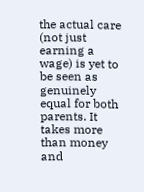the actual care (not just earning a wage) is yet to be seen as genuinely equal for both parents. It takes more than money and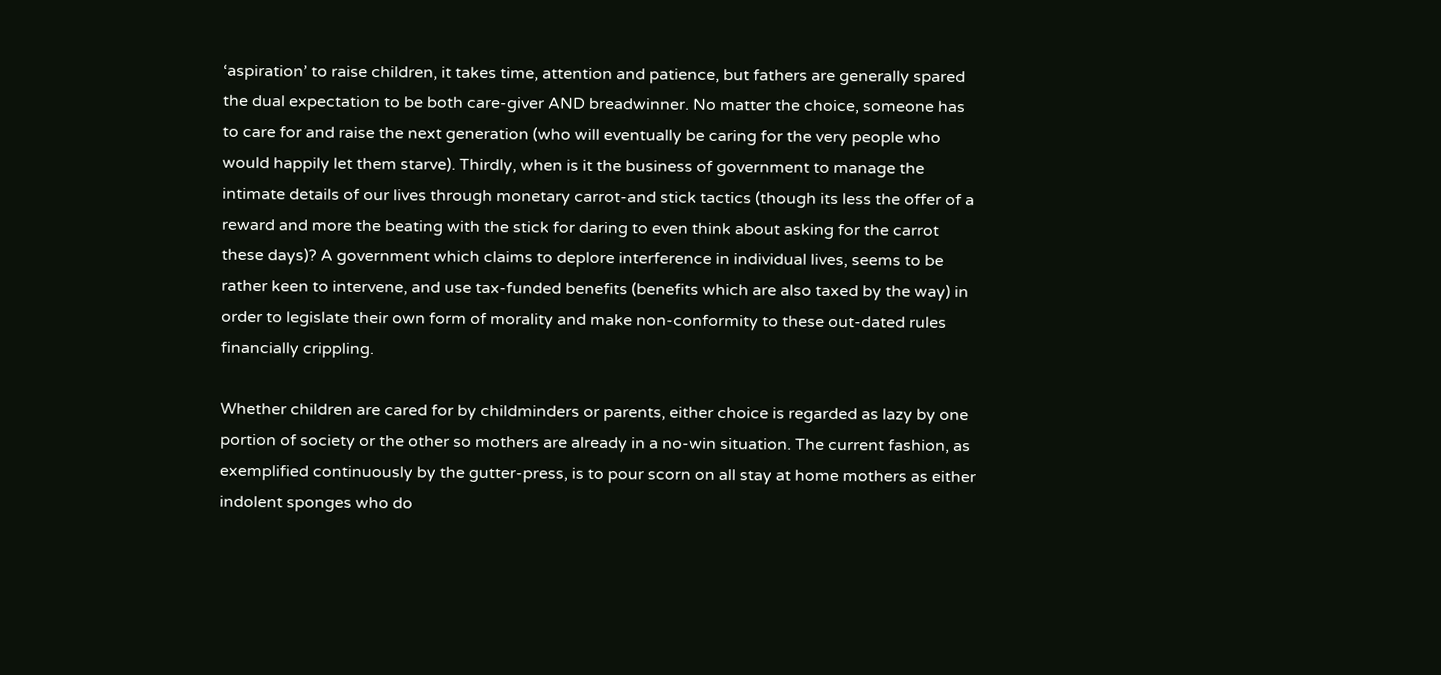‘aspiration’ to raise children, it takes time, attention and patience, but fathers are generally spared the dual expectation to be both care-giver AND breadwinner. No matter the choice, someone has to care for and raise the next generation (who will eventually be caring for the very people who would happily let them starve). Thirdly, when is it the business of government to manage the intimate details of our lives through monetary carrot-and stick tactics (though its less the offer of a reward and more the beating with the stick for daring to even think about asking for the carrot these days)? A government which claims to deplore interference in individual lives, seems to be rather keen to intervene, and use tax-funded benefits (benefits which are also taxed by the way) in order to legislate their own form of morality and make non-conformity to these out-dated rules financially crippling.

Whether children are cared for by childminders or parents, either choice is regarded as lazy by one portion of society or the other so mothers are already in a no-win situation. The current fashion, as exemplified continuously by the gutter-press, is to pour scorn on all stay at home mothers as either indolent sponges who do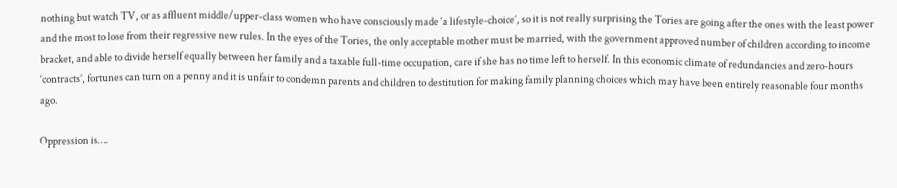nothing but watch TV, or as affluent middle/upper-class women who have consciously made ‘a lifestyle-choice’, so it is not really surprising the Tories are going after the ones with the least power and the most to lose from their regressive new rules. In the eyes of the Tories, the only acceptable mother must be married, with the government approved number of children according to income bracket, and able to divide herself equally between her family and a taxable full-time occupation, care if she has no time left to herself. In this economic climate of redundancies and zero-hours ‘contracts’, fortunes can turn on a penny and it is unfair to condemn parents and children to destitution for making family planning choices which may have been entirely reasonable four months ago.

Oppression is….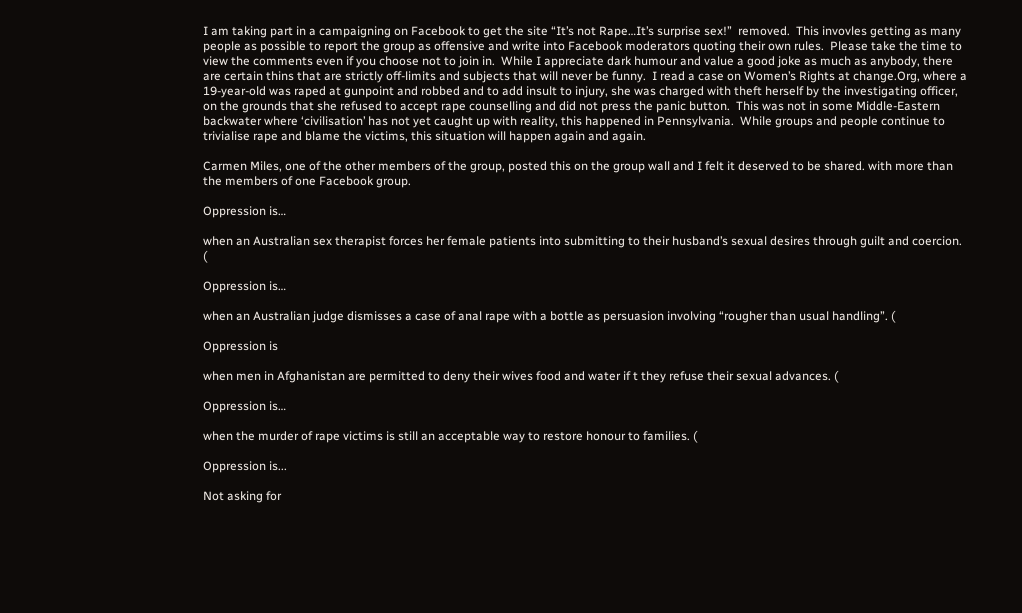I am taking part in a campaigning on Facebook to get the site “It’s not Rape…It’s surprise sex!”  removed.  This invovles getting as many people as possible to report the group as offensive and write into Facebook moderators quoting their own rules.  Please take the time to view the comments even if you choose not to join in.  While I appreciate dark humour and value a good joke as much as anybody, there are certain thins that are strictly off-limits and subjects that will never be funny.  I read a case on Women’s Rights at change.Org, where a 19-year-old was raped at gunpoint and robbed and to add insult to injury, she was charged with theft herself by the investigating officer, on the grounds that she refused to accept rape counselling and did not press the panic button.  This was not in some Middle-Eastern backwater where ‘civilisation’ has not yet caught up with reality, this happened in Pennsylvania.  While groups and people continue to trivialise rape and blame the victims, this situation will happen again and again.

Carmen Miles, one of the other members of the group, posted this on the group wall and I felt it deserved to be shared. with more than the members of one Facebook group.

Oppression is…

when an Australian sex therapist forces her female patients into submitting to their husband’s sexual desires through guilt and coercion. (

Oppression is…

when an Australian judge dismisses a case of anal rape with a bottle as persuasion involving “rougher than usual handling”. (

Oppression is

when men in Afghanistan are permitted to deny their wives food and water if t they refuse their sexual advances. (

Oppression is…

when the murder of rape victims is still an acceptable way to restore honour to families. (

Oppression is...

Not asking for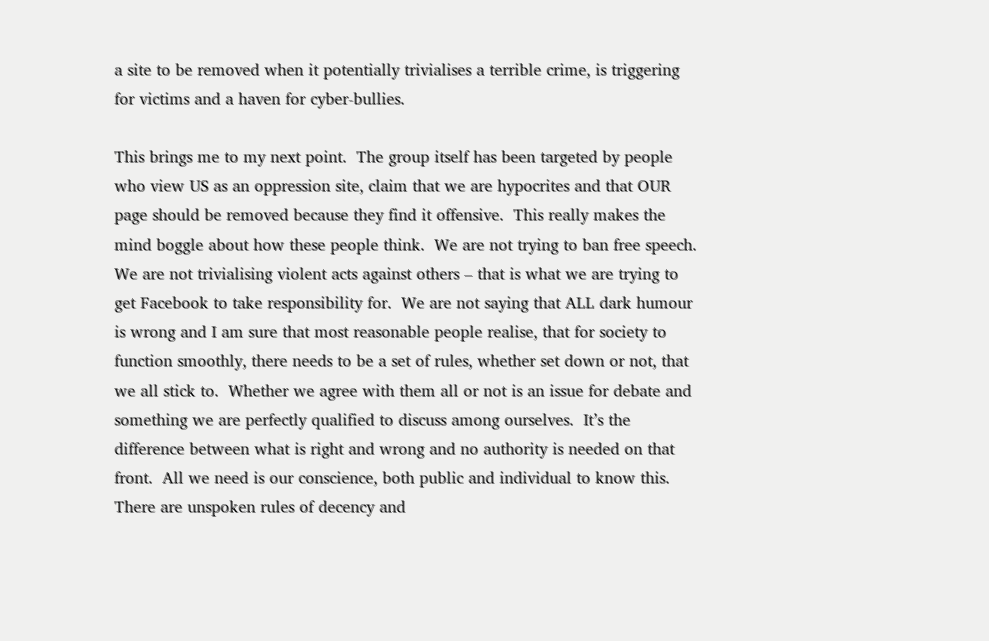a site to be removed when it potentially trivialises a terrible crime, is triggering
for victims and a haven for cyber-bullies.

This brings me to my next point.  The group itself has been targeted by people who view US as an oppression site, claim that we are hypocrites and that OUR page should be removed because they find it offensive.  This really makes the mind boggle about how these people think.  We are not trying to ban free speech.  We are not trivialising violent acts against others – that is what we are trying to get Facebook to take responsibility for.  We are not saying that ALL dark humour is wrong and I am sure that most reasonable people realise, that for society to function smoothly, there needs to be a set of rules, whether set down or not, that we all stick to.  Whether we agree with them all or not is an issue for debate and something we are perfectly qualified to discuss among ourselves.  It’s the difference between what is right and wrong and no authority is needed on that front.  All we need is our conscience, both public and individual to know this.  There are unspoken rules of decency and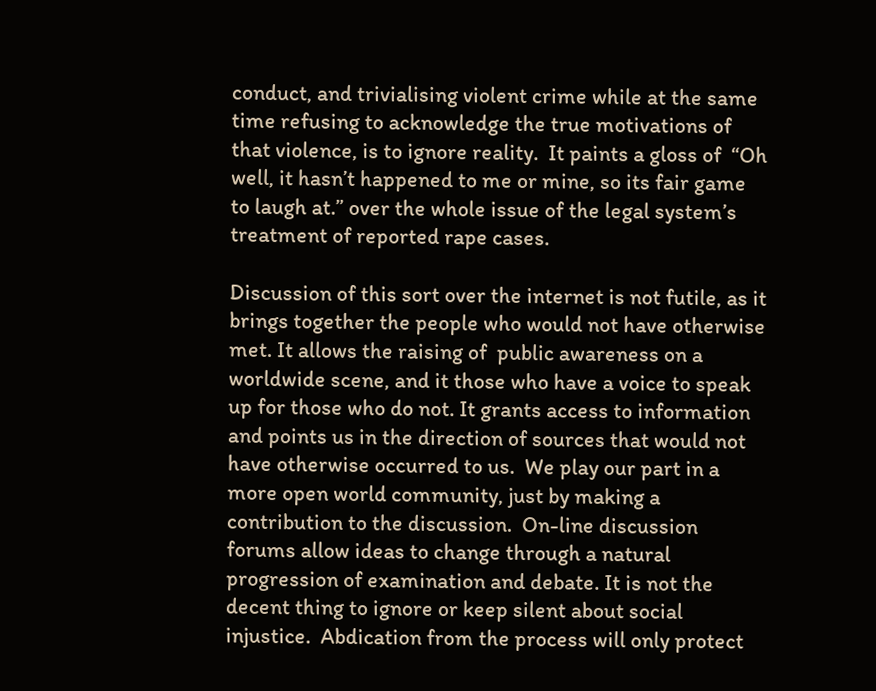conduct, and trivialising violent crime while at the same time refusing to acknowledge the true motivations of that violence, is to ignore reality.  It paints a gloss of  “Oh well, it hasn’t happened to me or mine, so its fair game to laugh at.” over the whole issue of the legal system’s treatment of reported rape cases.

Discussion of this sort over the internet is not futile, as it brings together the people who would not have otherwise met. It allows the raising of  public awareness on a worldwide scene, and it those who have a voice to speak up for those who do not. It grants access to information and points us in the direction of sources that would not have otherwise occurred to us.  We play our part in a more open world community, just by making a contribution to the discussion.  On-line discussion forums allow ideas to change through a natural progression of examination and debate. It is not the decent thing to ignore or keep silent about social injustice.  Abdication from the process will only protect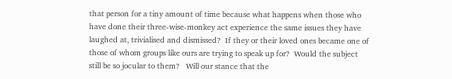that person for a tiny amount of time because what happens when those who have done their three-wise-monkey act experience the same issues they have laughed at, trivialised and dismissed?  If they or their loved ones became one of those of whom groups like ours are trying to speak up for?  Would the subject still be so jocular to them?   Will our stance that the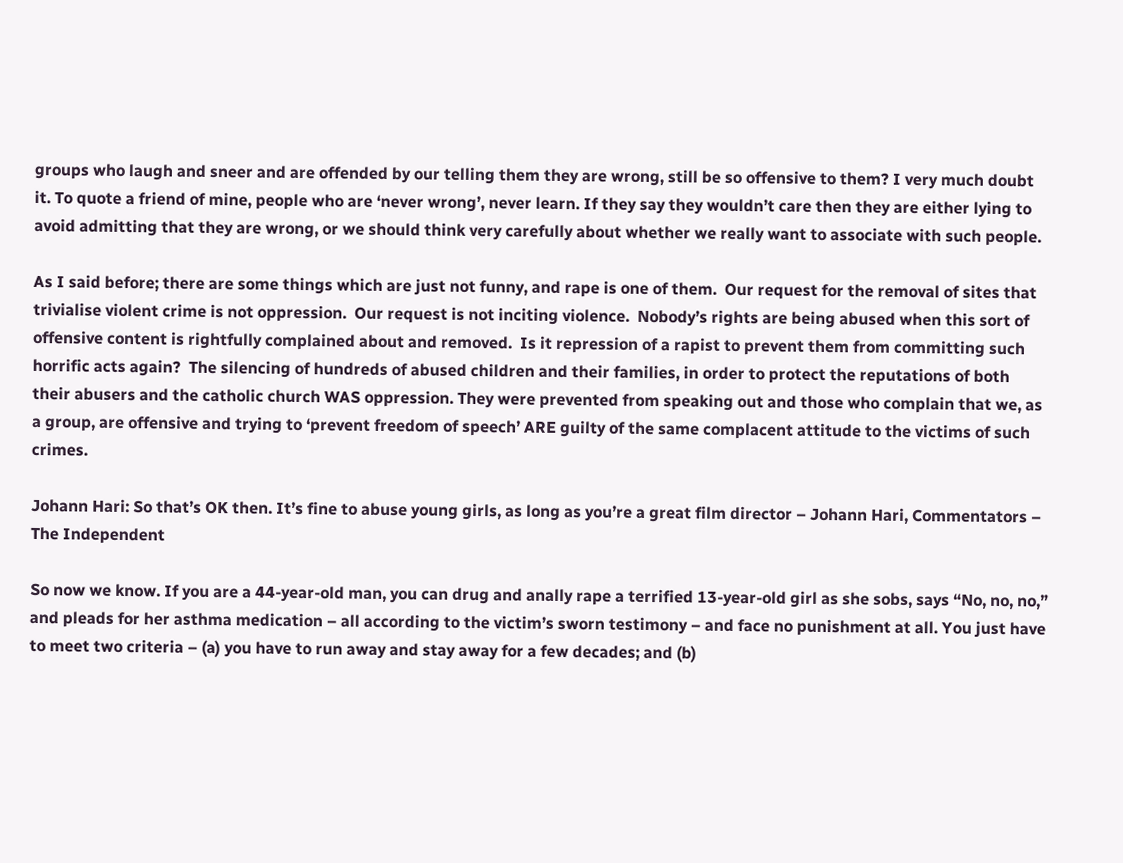groups who laugh and sneer and are offended by our telling them they are wrong, still be so offensive to them? I very much doubt it. To quote a friend of mine, people who are ‘never wrong’, never learn. If they say they wouldn’t care then they are either lying to avoid admitting that they are wrong, or we should think very carefully about whether we really want to associate with such people.

As I said before; there are some things which are just not funny, and rape is one of them.  Our request for the removal of sites that trivialise violent crime is not oppression.  Our request is not inciting violence.  Nobody’s rights are being abused when this sort of offensive content is rightfully complained about and removed.  Is it repression of a rapist to prevent them from committing such horrific acts again?  The silencing of hundreds of abused children and their families, in order to protect the reputations of both their abusers and the catholic church WAS oppression. They were prevented from speaking out and those who complain that we, as a group, are offensive and trying to ‘prevent freedom of speech’ ARE guilty of the same complacent attitude to the victims of such crimes.

Johann Hari: So that’s OK then. It’s fine to abuse young girls, as long as you’re a great film director – Johann Hari, Commentators – The Independent

So now we know. If you are a 44-year-old man, you can drug and anally rape a terrified 13-year-old girl as she sobs, says “No, no, no,” and pleads for her asthma medication – all according to the victim’s sworn testimony – and face no punishment at all. You just have to meet two criteria – (a) you have to run away and stay away for a few decades; and (b)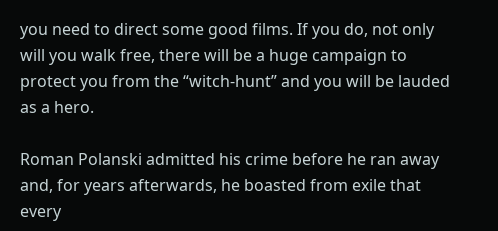you need to direct some good films. If you do, not only will you walk free, there will be a huge campaign to protect you from the “witch-hunt” and you will be lauded as a hero.

Roman Polanski admitted his crime before he ran away and, for years afterwards, he boasted from exile that every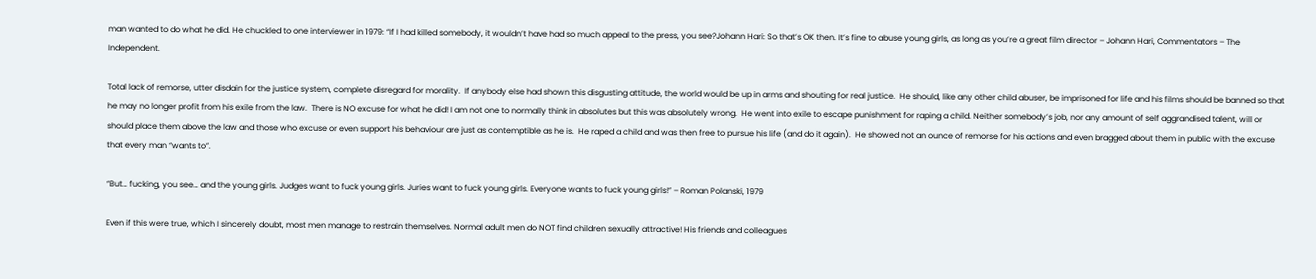man wanted to do what he did. He chuckled to one interviewer in 1979: “If I had killed somebody, it wouldn’t have had so much appeal to the press, you see?Johann Hari: So that’s OK then. It’s fine to abuse young girls, as long as you’re a great film director – Johann Hari, Commentators – The Independent.

Total lack of remorse, utter disdain for the justice system, complete disregard for morality.  If anybody else had shown this disgusting attitude, the world would be up in arms and shouting for real justice.  He should, like any other child abuser, be imprisoned for life and his films should be banned so that he may no longer profit from his exile from the law.  There is NO excuse for what he did! I am not one to normally think in absolutes but this was absolutely wrong.  He went into exile to escape punishment for raping a child. Neither somebody’s job, nor any amount of self aggrandised talent, will or should place them above the law and those who excuse or even support his behaviour are just as contemptible as he is.  He raped a child and was then free to pursue his life (and do it again).  He showed not an ounce of remorse for his actions and even bragged about them in public with the excuse that every man “wants to”.

“But… fucking, you see… and the young girls. Judges want to fuck young girls. Juries want to fuck young girls. Everyone wants to fuck young girls!” – Roman Polanski, 1979

Even if this were true, which I sincerely doubt, most men manage to restrain themselves. Normal adult men do NOT find children sexually attractive! His friends and colleagues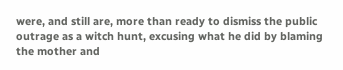were, and still are, more than ready to dismiss the public outrage as a witch hunt, excusing what he did by blaming the mother and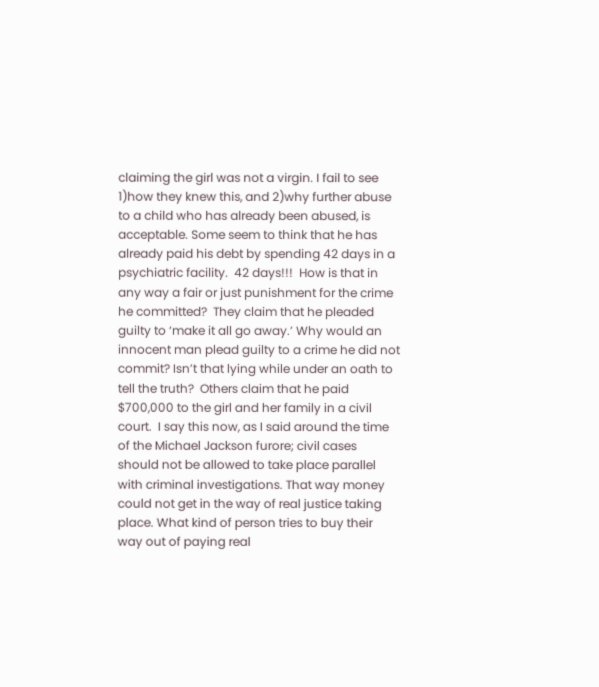claiming the girl was not a virgin. I fail to see 1)how they knew this, and 2)why further abuse to a child who has already been abused, is acceptable. Some seem to think that he has already paid his debt by spending 42 days in a psychiatric facility.  42 days!!!  How is that in any way a fair or just punishment for the crime he committed?  They claim that he pleaded guilty to ‘make it all go away.’ Why would an innocent man plead guilty to a crime he did not commit? Isn’t that lying while under an oath to tell the truth?  Others claim that he paid $700,000 to the girl and her family in a civil court.  I say this now, as I said around the time of the Michael Jackson furore; civil cases should not be allowed to take place parallel with criminal investigations. That way money could not get in the way of real justice taking place. What kind of person tries to buy their way out of paying real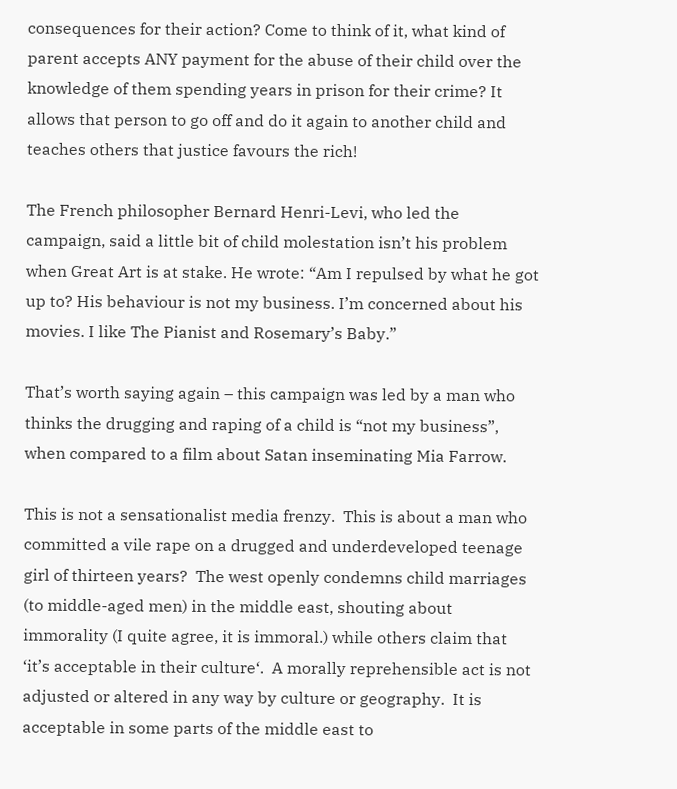consequences for their action? Come to think of it, what kind of parent accepts ANY payment for the abuse of their child over the knowledge of them spending years in prison for their crime? It allows that person to go off and do it again to another child and teaches others that justice favours the rich!

The French philosopher Bernard Henri-Levi, who led the campaign, said a little bit of child molestation isn’t his problem when Great Art is at stake. He wrote: “Am I repulsed by what he got up to? His behaviour is not my business. I’m concerned about his movies. I like The Pianist and Rosemary’s Baby.”

That’s worth saying again – this campaign was led by a man who thinks the drugging and raping of a child is “not my business”, when compared to a film about Satan inseminating Mia Farrow.

This is not a sensationalist media frenzy.  This is about a man who committed a vile rape on a drugged and underdeveloped teenage girl of thirteen years?  The west openly condemns child marriages (to middle-aged men) in the middle east, shouting about immorality (I quite agree, it is immoral.) while others claim that ‘it’s acceptable in their culture‘.  A morally reprehensible act is not adjusted or altered in any way by culture or geography.  It is acceptable in some parts of the middle east to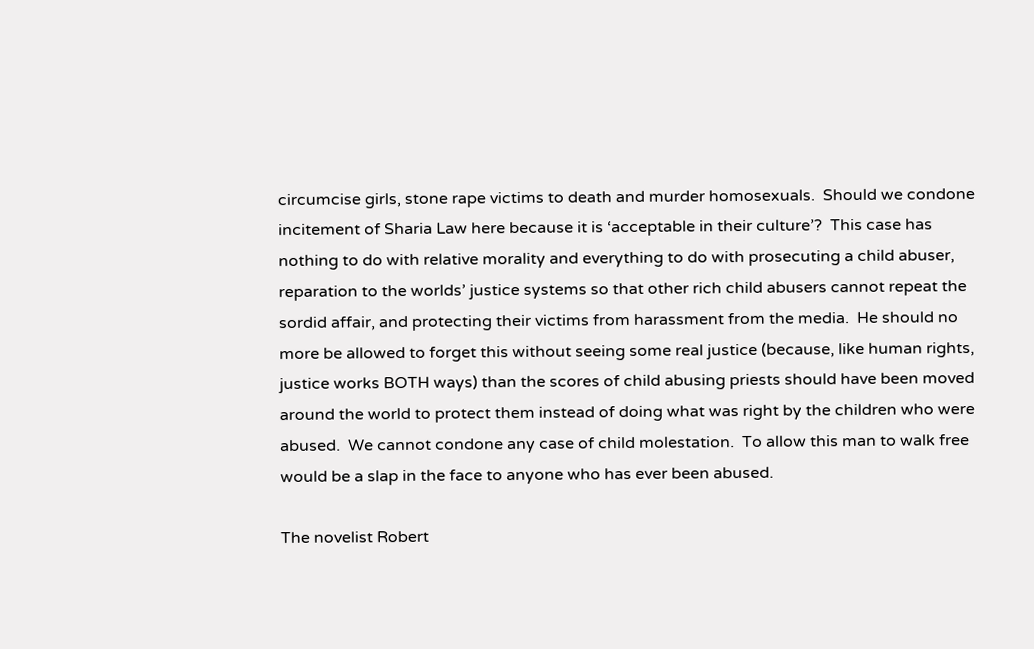circumcise girls, stone rape victims to death and murder homosexuals.  Should we condone incitement of Sharia Law here because it is ‘acceptable in their culture’?  This case has nothing to do with relative morality and everything to do with prosecuting a child abuser, reparation to the worlds’ justice systems so that other rich child abusers cannot repeat the sordid affair, and protecting their victims from harassment from the media.  He should no more be allowed to forget this without seeing some real justice (because, like human rights, justice works BOTH ways) than the scores of child abusing priests should have been moved around the world to protect them instead of doing what was right by the children who were abused.  We cannot condone any case of child molestation.  To allow this man to walk free would be a slap in the face to anyone who has ever been abused.

The novelist Robert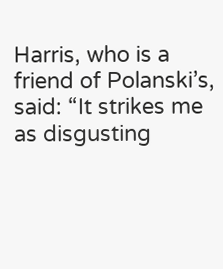Harris, who is a friend of Polanski’s, said: “It strikes me as disgusting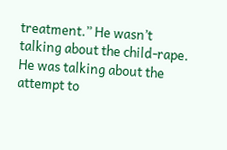treatment.” He wasn’t talking about the child-rape. He was talking about the attempt to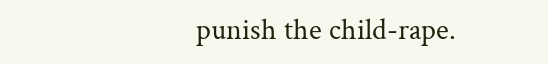punish the child-rape.